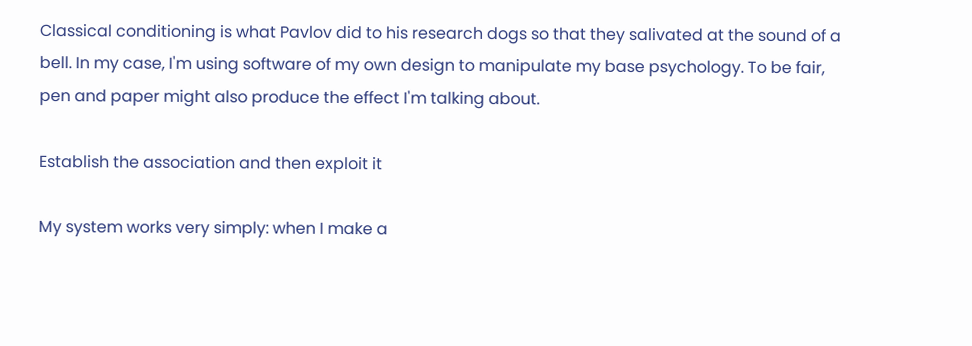Classical conditioning is what Pavlov did to his research dogs so that they salivated at the sound of a bell. In my case, I'm using software of my own design to manipulate my base psychology. To be fair, pen and paper might also produce the effect I'm talking about.

Establish the association and then exploit it

My system works very simply: when I make a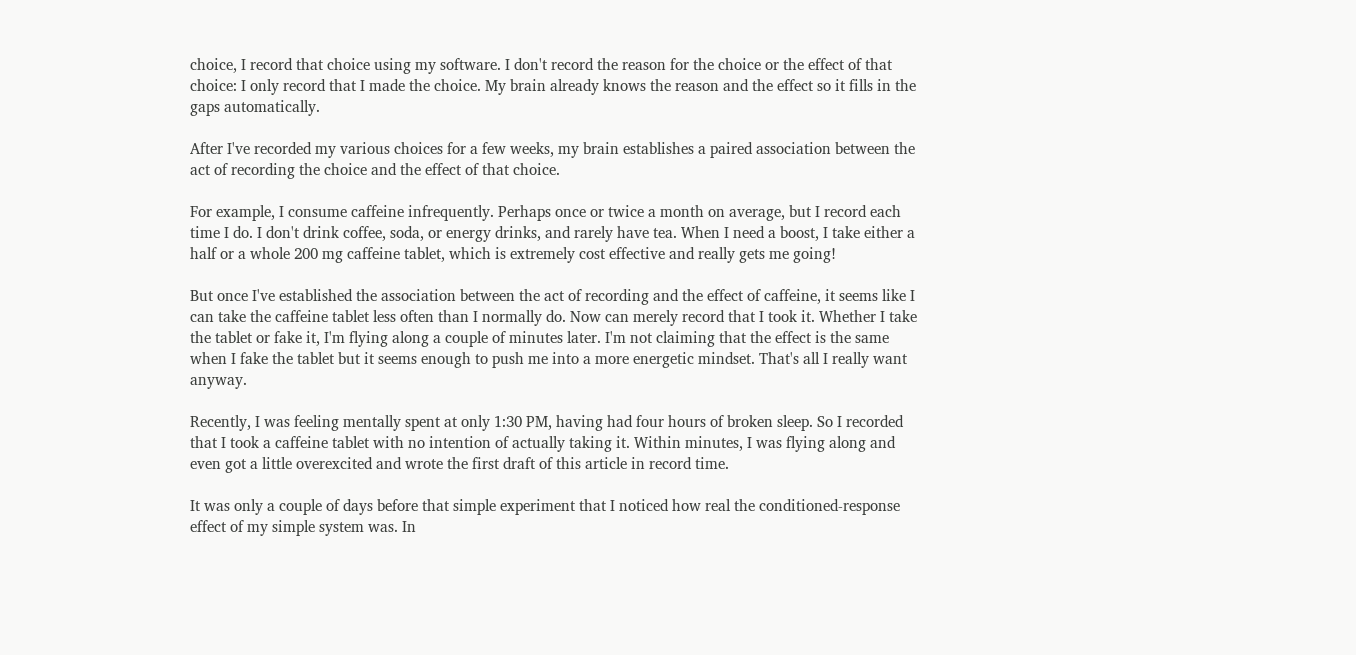choice, I record that choice using my software. I don't record the reason for the choice or the effect of that choice: I only record that I made the choice. My brain already knows the reason and the effect so it fills in the gaps automatically.

After I've recorded my various choices for a few weeks, my brain establishes a paired association between the act of recording the choice and the effect of that choice.

For example, I consume caffeine infrequently. Perhaps once or twice a month on average, but I record each time I do. I don't drink coffee, soda, or energy drinks, and rarely have tea. When I need a boost, I take either a half or a whole 200 mg caffeine tablet, which is extremely cost effective and really gets me going!

But once I've established the association between the act of recording and the effect of caffeine, it seems like I can take the caffeine tablet less often than I normally do. Now can merely record that I took it. Whether I take the tablet or fake it, I'm flying along a couple of minutes later. I'm not claiming that the effect is the same when I fake the tablet but it seems enough to push me into a more energetic mindset. That's all I really want anyway.

Recently, I was feeling mentally spent at only 1:30 PM, having had four hours of broken sleep. So I recorded that I took a caffeine tablet with no intention of actually taking it. Within minutes, I was flying along and even got a little overexcited and wrote the first draft of this article in record time.

It was only a couple of days before that simple experiment that I noticed how real the conditioned-response effect of my simple system was. In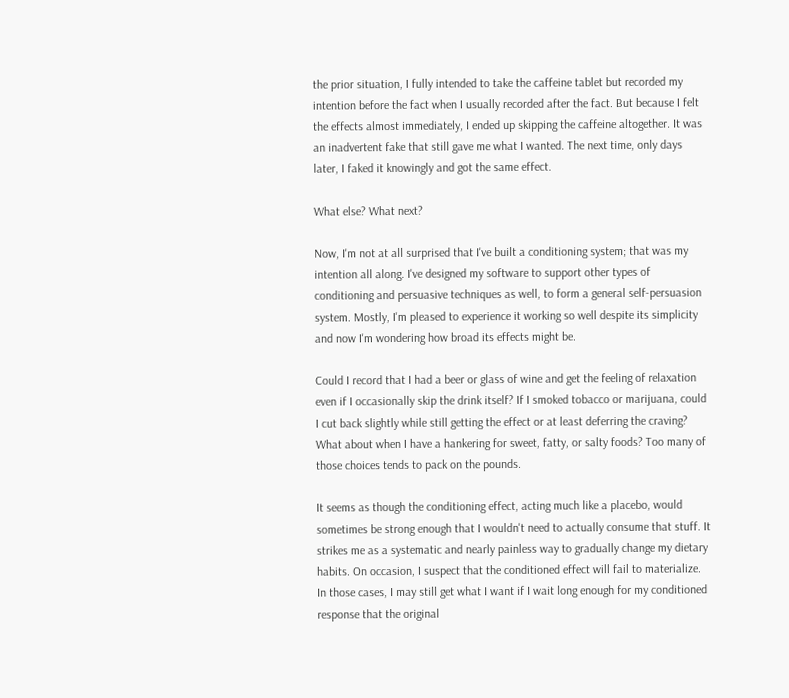the prior situation, I fully intended to take the caffeine tablet but recorded my intention before the fact when I usually recorded after the fact. But because I felt the effects almost immediately, I ended up skipping the caffeine altogether. It was an inadvertent fake that still gave me what I wanted. The next time, only days later, I faked it knowingly and got the same effect.

What else? What next?

Now, I'm not at all surprised that I've built a conditioning system; that was my intention all along. I've designed my software to support other types of conditioning and persuasive techniques as well, to form a general self-persuasion system. Mostly, I'm pleased to experience it working so well despite its simplicity and now I'm wondering how broad its effects might be.

Could I record that I had a beer or glass of wine and get the feeling of relaxation even if I occasionally skip the drink itself? If I smoked tobacco or marijuana, could I cut back slightly while still getting the effect or at least deferring the craving? What about when I have a hankering for sweet, fatty, or salty foods? Too many of those choices tends to pack on the pounds.

It seems as though the conditioning effect, acting much like a placebo, would sometimes be strong enough that I wouldn't need to actually consume that stuff. It strikes me as a systematic and nearly painless way to gradually change my dietary habits. On occasion, I suspect that the conditioned effect will fail to materialize. In those cases, I may still get what I want if I wait long enough for my conditioned response that the original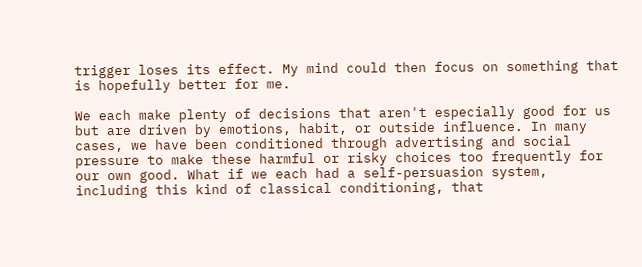trigger loses its effect. My mind could then focus on something that is hopefully better for me.

We each make plenty of decisions that aren't especially good for us but are driven by emotions, habit, or outside influence. In many cases, we have been conditioned through advertising and social pressure to make these harmful or risky choices too frequently for our own good. What if we each had a self-persuasion system, including this kind of classical conditioning, that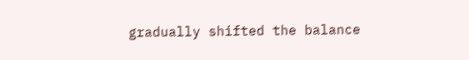gradually shifted the balance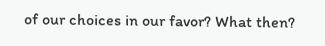of our choices in our favor? What then?